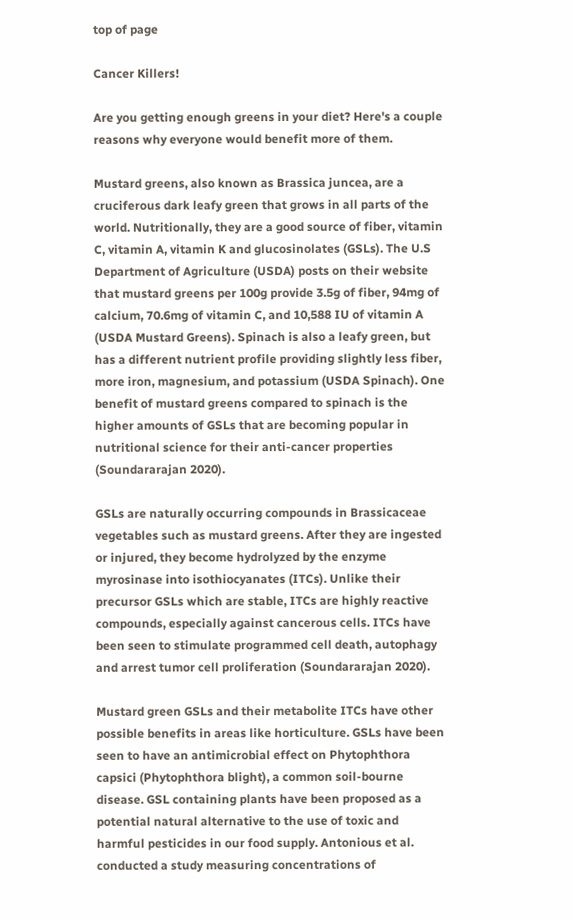top of page

Cancer Killers!

Are you getting enough greens in your diet? Here's a couple reasons why everyone would benefit more of them.

Mustard greens, also known as Brassica juncea, are a cruciferous dark leafy green that grows in all parts of the world. Nutritionally, they are a good source of fiber, vitamin C, vitamin A, vitamin K and glucosinolates (GSLs). The U.S Department of Agriculture (USDA) posts on their website that mustard greens per 100g provide 3.5g of fiber, 94mg of calcium, 70.6mg of vitamin C, and 10,588 IU of vitamin A (USDA Mustard Greens). Spinach is also a leafy green, but has a different nutrient profile providing slightly less fiber, more iron, magnesium, and potassium (USDA Spinach). One benefit of mustard greens compared to spinach is the higher amounts of GSLs that are becoming popular in nutritional science for their anti-cancer properties (Soundararajan 2020).

GSLs are naturally occurring compounds in Brassicaceae vegetables such as mustard greens. After they are ingested or injured, they become hydrolyzed by the enzyme myrosinase into isothiocyanates (ITCs). Unlike their precursor GSLs which are stable, ITCs are highly reactive compounds, especially against cancerous cells. ITCs have been seen to stimulate programmed cell death, autophagy and arrest tumor cell proliferation (Soundararajan 2020).

Mustard green GSLs and their metabolite ITCs have other possible benefits in areas like horticulture. GSLs have been seen to have an antimicrobial effect on Phytophthora capsici (Phytophthora blight), a common soil-bourne disease. GSL containing plants have been proposed as a potential natural alternative to the use of toxic and harmful pesticides in our food supply. Antonious et al. conducted a study measuring concentrations of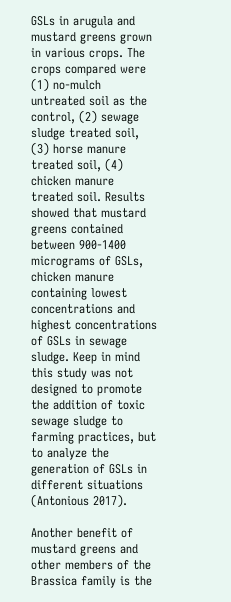GSLs in arugula and mustard greens grown in various crops. The crops compared were (1) no-mulch untreated soil as the control, (2) sewage sludge treated soil, (3) horse manure treated soil, (4) chicken manure treated soil. Results showed that mustard greens contained between 900-1400 micrograms of GSLs, chicken manure containing lowest concentrations and highest concentrations of GSLs in sewage sludge. Keep in mind this study was not designed to promote the addition of toxic sewage sludge to farming practices, but to analyze the generation of GSLs in different situations (Antonious 2017).

Another benefit of mustard greens and other members of the Brassica family is the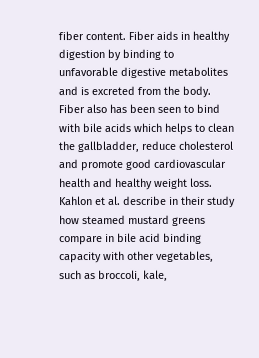fiber content. Fiber aids in healthy digestion by binding to unfavorable digestive metabolites and is excreted from the body. Fiber also has been seen to bind with bile acids which helps to clean the gallbladder, reduce cholesterol and promote good cardiovascular health and healthy weight loss. Kahlon et al. describe in their study how steamed mustard greens compare in bile acid binding capacity with other vegetables, such as broccoli, kale,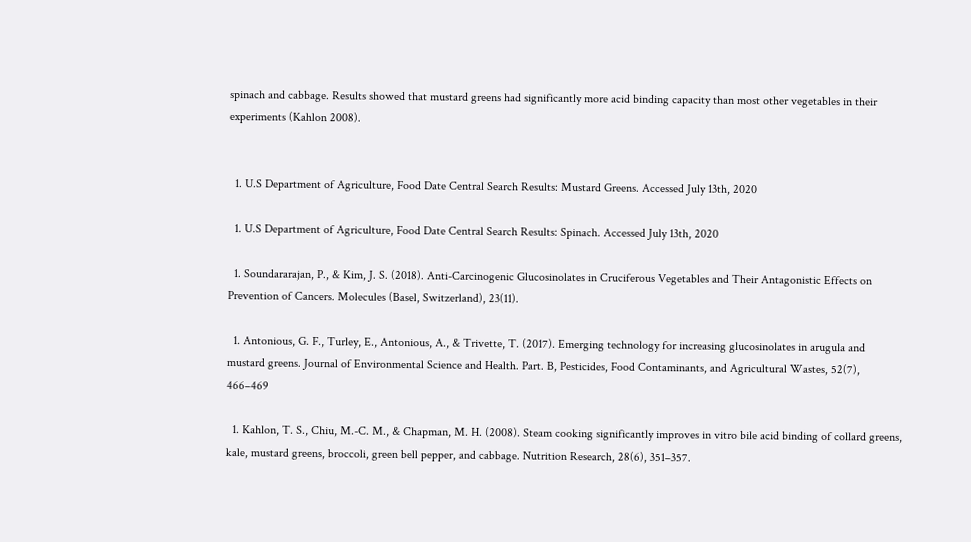spinach and cabbage. Results showed that mustard greens had significantly more acid binding capacity than most other vegetables in their experiments (Kahlon 2008).


  1. U.S Department of Agriculture, Food Date Central Search Results: Mustard Greens. Accessed July 13th, 2020

  1. U.S Department of Agriculture, Food Date Central Search Results: Spinach. Accessed July 13th, 2020

  1. Soundararajan, P., & Kim, J. S. (2018). Anti-Carcinogenic Glucosinolates in Cruciferous Vegetables and Their Antagonistic Effects on Prevention of Cancers. Molecules (Basel, Switzerland), 23(11).

  1. Antonious, G. F., Turley, E., Antonious, A., & Trivette, T. (2017). Emerging technology for increasing glucosinolates in arugula and mustard greens. Journal of Environmental Science and Health. Part. B, Pesticides, Food Contaminants, and Agricultural Wastes, 52(7), 466–469

  1. Kahlon, T. S., Chiu, M.-C. M., & Chapman, M. H. (2008). Steam cooking significantly improves in vitro bile acid binding of collard greens, kale, mustard greens, broccoli, green bell pepper, and cabbage. Nutrition Research, 28(6), 351–357.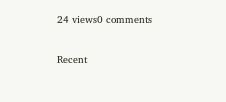24 views0 comments

Recent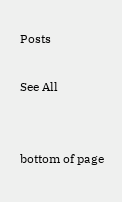Posts

See All


bottom of page